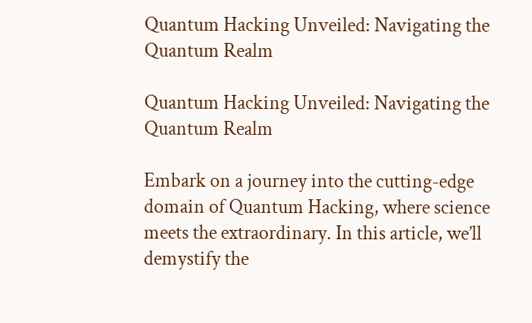Quantum Hacking Unveiled: Navigating the Quantum Realm

Quantum Hacking Unveiled: Navigating the Quantum Realm

Embark on a journey into the cutting-edge domain of Quantum Hacking, where science meets the extraordinary. In this article, we’ll demystify the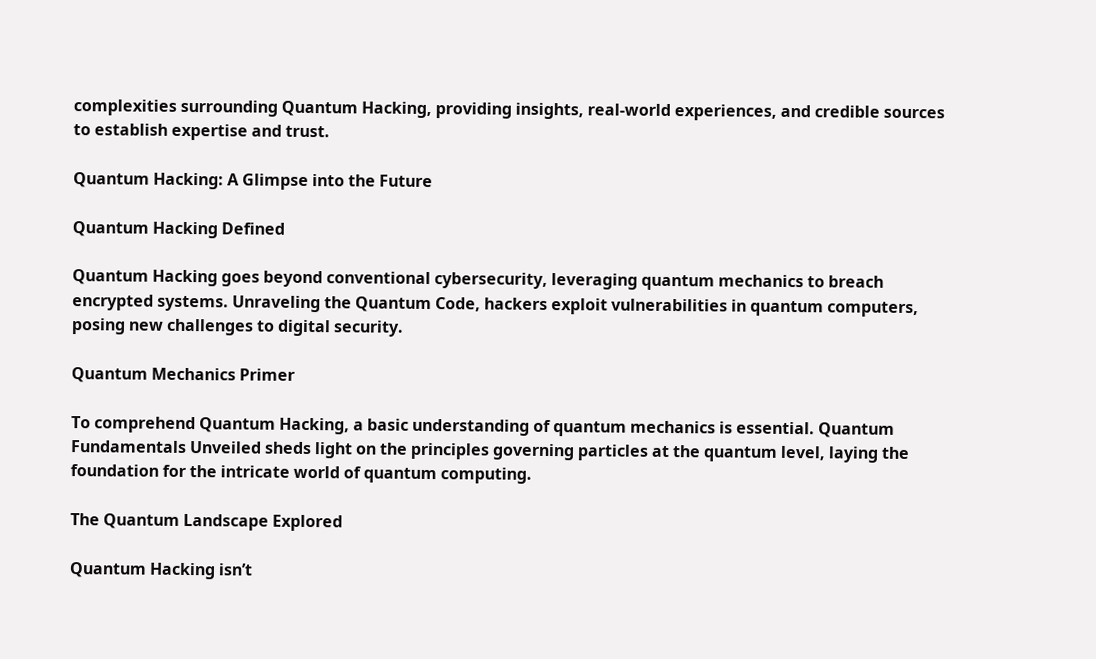complexities surrounding Quantum Hacking, providing insights, real-world experiences, and credible sources to establish expertise and trust.

Quantum Hacking: A Glimpse into the Future

Quantum Hacking Defined

Quantum Hacking goes beyond conventional cybersecurity, leveraging quantum mechanics to breach encrypted systems. Unraveling the Quantum Code, hackers exploit vulnerabilities in quantum computers, posing new challenges to digital security.

Quantum Mechanics Primer

To comprehend Quantum Hacking, a basic understanding of quantum mechanics is essential. Quantum Fundamentals Unveiled sheds light on the principles governing particles at the quantum level, laying the foundation for the intricate world of quantum computing.

The Quantum Landscape Explored

Quantum Hacking isn’t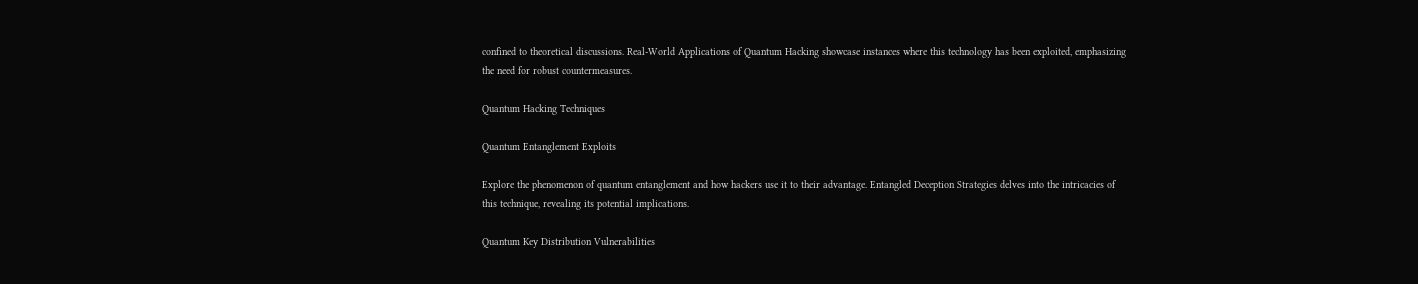confined to theoretical discussions. Real-World Applications of Quantum Hacking showcase instances where this technology has been exploited, emphasizing the need for robust countermeasures.

Quantum Hacking Techniques

Quantum Entanglement Exploits

Explore the phenomenon of quantum entanglement and how hackers use it to their advantage. Entangled Deception Strategies delves into the intricacies of this technique, revealing its potential implications.

Quantum Key Distribution Vulnerabilities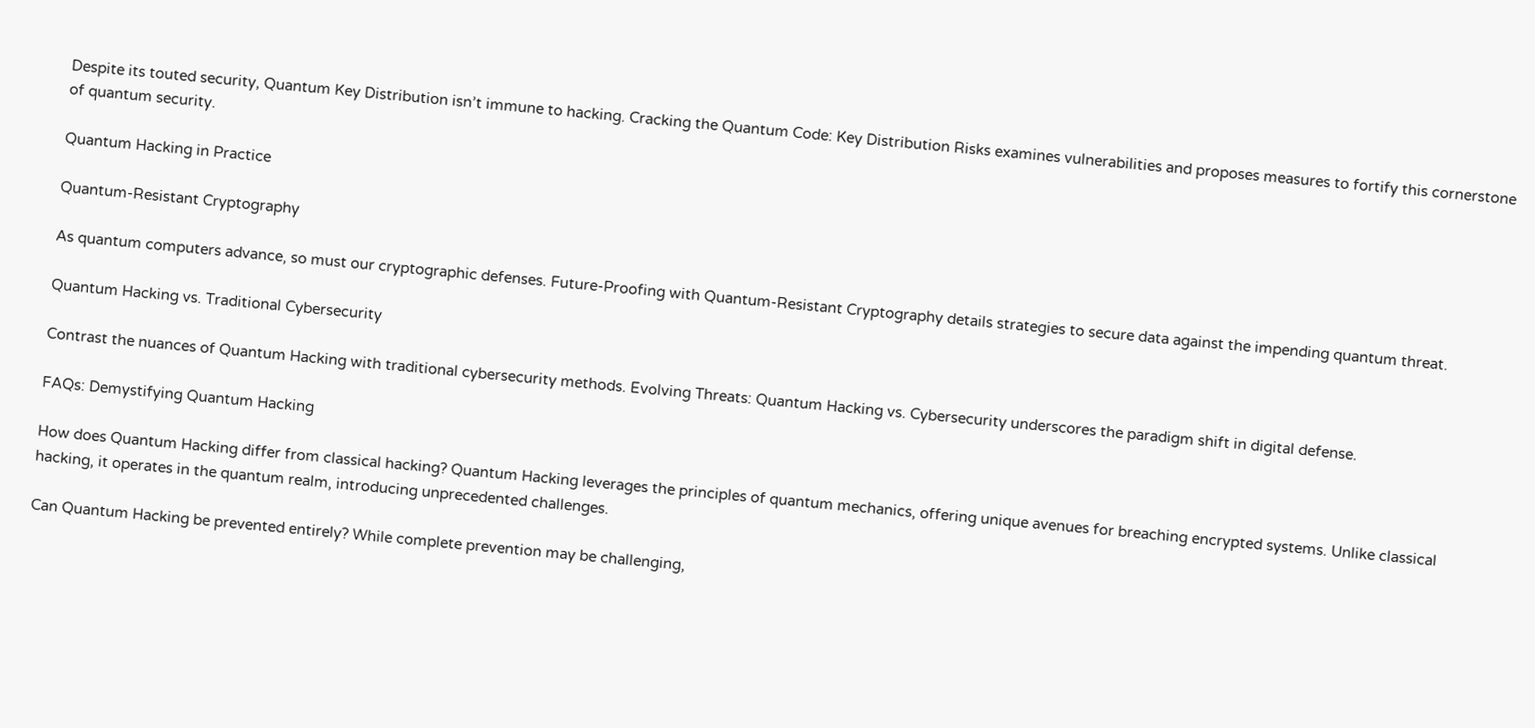Despite its touted security, Quantum Key Distribution isn’t immune to hacking. Cracking the Quantum Code: Key Distribution Risks examines vulnerabilities and proposes measures to fortify this cornerstone of quantum security.

Quantum Hacking in Practice

Quantum-Resistant Cryptography

As quantum computers advance, so must our cryptographic defenses. Future-Proofing with Quantum-Resistant Cryptography details strategies to secure data against the impending quantum threat.

Quantum Hacking vs. Traditional Cybersecurity

Contrast the nuances of Quantum Hacking with traditional cybersecurity methods. Evolving Threats: Quantum Hacking vs. Cybersecurity underscores the paradigm shift in digital defense.

FAQs: Demystifying Quantum Hacking

How does Quantum Hacking differ from classical hacking? Quantum Hacking leverages the principles of quantum mechanics, offering unique avenues for breaching encrypted systems. Unlike classical hacking, it operates in the quantum realm, introducing unprecedented challenges.

Can Quantum Hacking be prevented entirely? While complete prevention may be challenging,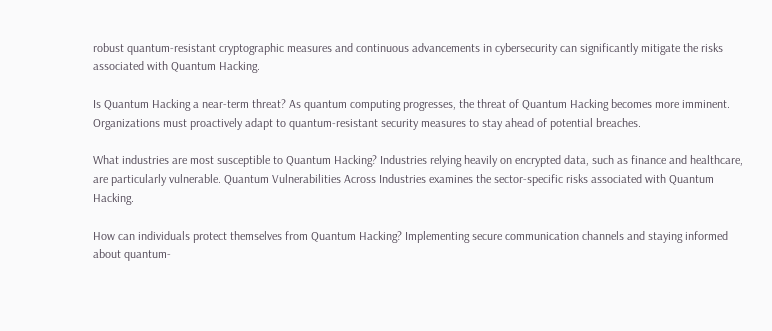robust quantum-resistant cryptographic measures and continuous advancements in cybersecurity can significantly mitigate the risks associated with Quantum Hacking.

Is Quantum Hacking a near-term threat? As quantum computing progresses, the threat of Quantum Hacking becomes more imminent. Organizations must proactively adapt to quantum-resistant security measures to stay ahead of potential breaches.

What industries are most susceptible to Quantum Hacking? Industries relying heavily on encrypted data, such as finance and healthcare, are particularly vulnerable. Quantum Vulnerabilities Across Industries examines the sector-specific risks associated with Quantum Hacking.

How can individuals protect themselves from Quantum Hacking? Implementing secure communication channels and staying informed about quantum-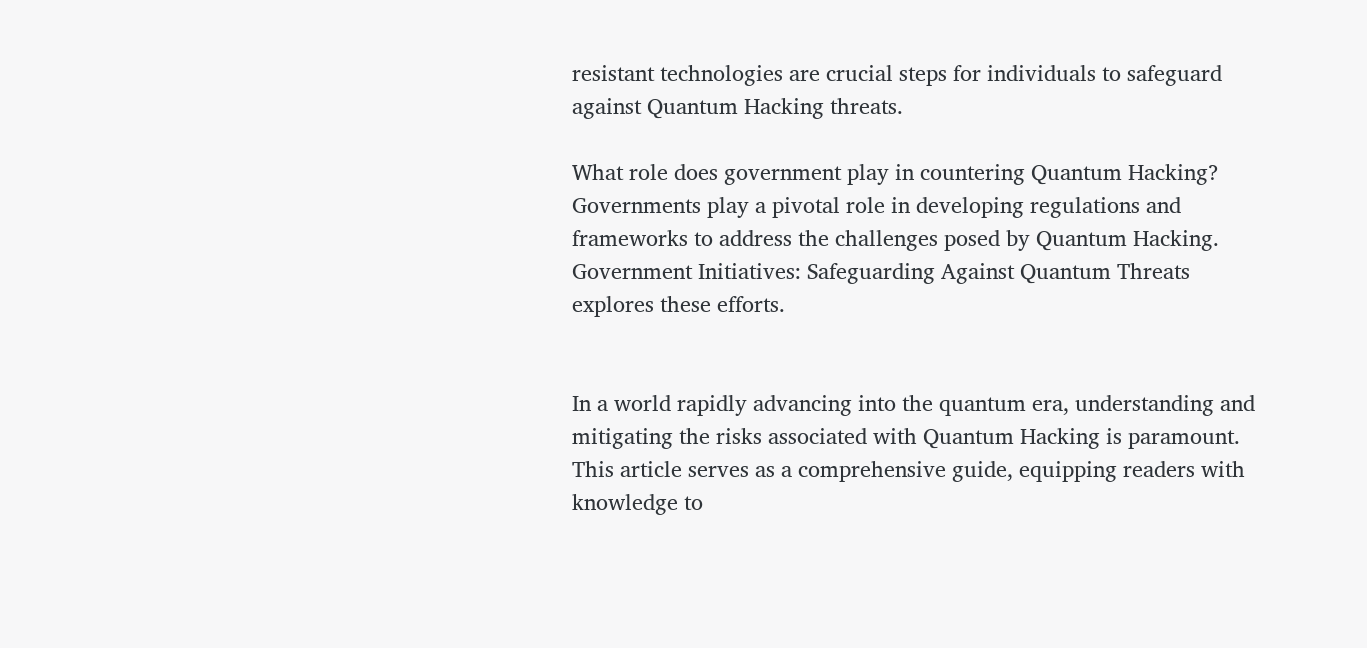resistant technologies are crucial steps for individuals to safeguard against Quantum Hacking threats.

What role does government play in countering Quantum Hacking? Governments play a pivotal role in developing regulations and frameworks to address the challenges posed by Quantum Hacking. Government Initiatives: Safeguarding Against Quantum Threats explores these efforts.


In a world rapidly advancing into the quantum era, understanding and mitigating the risks associated with Quantum Hacking is paramount. This article serves as a comprehensive guide, equipping readers with knowledge to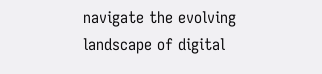navigate the evolving landscape of digital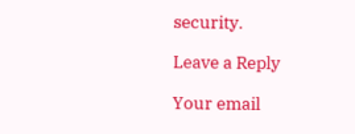security.

Leave a Reply

Your email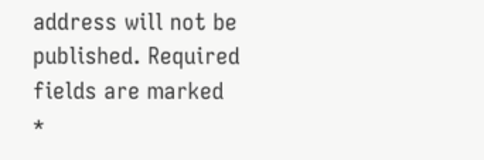address will not be published. Required fields are marked *